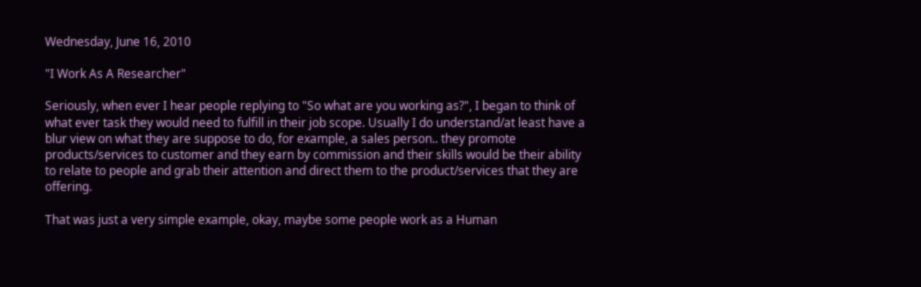Wednesday, June 16, 2010

"I Work As A Researcher"

Seriously, when ever I hear people replying to "So what are you working as?", I began to think of what ever task they would need to fulfill in their job scope. Usually I do understand/at least have a blur view on what they are suppose to do, for example, a sales person.. they promote products/services to customer and they earn by commission and their skills would be their ability to relate to people and grab their attention and direct them to the product/services that they are offering.

That was just a very simple example, okay, maybe some people work as a Human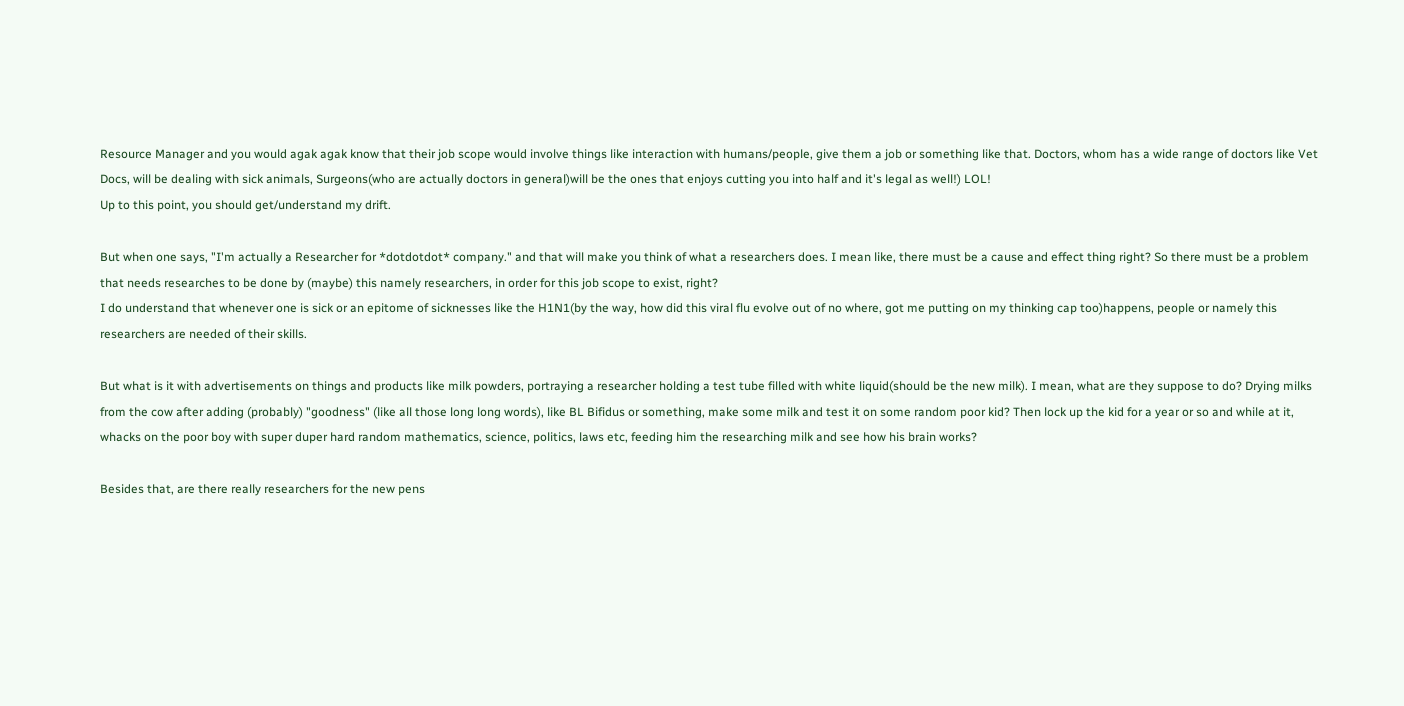Resource Manager and you would agak agak know that their job scope would involve things like interaction with humans/people, give them a job or something like that. Doctors, whom has a wide range of doctors like Vet Docs, will be dealing with sick animals, Surgeons(who are actually doctors in general)will be the ones that enjoys cutting you into half and it's legal as well!) LOL!
Up to this point, you should get/understand my drift.

But when one says, "I'm actually a Researcher for *dotdotdot* company." and that will make you think of what a researchers does. I mean like, there must be a cause and effect thing right? So there must be a problem that needs researches to be done by (maybe) this namely researchers, in order for this job scope to exist, right?
I do understand that whenever one is sick or an epitome of sicknesses like the H1N1(by the way, how did this viral flu evolve out of no where, got me putting on my thinking cap too)happens, people or namely this researchers are needed of their skills.

But what is it with advertisements on things and products like milk powders, portraying a researcher holding a test tube filled with white liquid(should be the new milk). I mean, what are they suppose to do? Drying milks from the cow after adding (probably) "goodness" (like all those long long words), like BL Bifidus or something, make some milk and test it on some random poor kid? Then lock up the kid for a year or so and while at it, whacks on the poor boy with super duper hard random mathematics, science, politics, laws etc, feeding him the researching milk and see how his brain works?

Besides that, are there really researchers for the new pens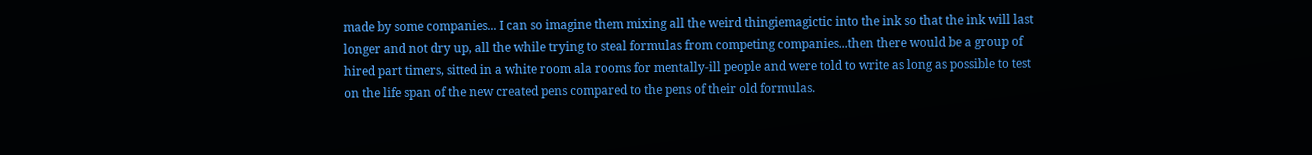made by some companies... I can so imagine them mixing all the weird thingiemagictic into the ink so that the ink will last longer and not dry up, all the while trying to steal formulas from competing companies...then there would be a group of hired part timers, sitted in a white room ala rooms for mentally-ill people and were told to write as long as possible to test on the life span of the new created pens compared to the pens of their old formulas.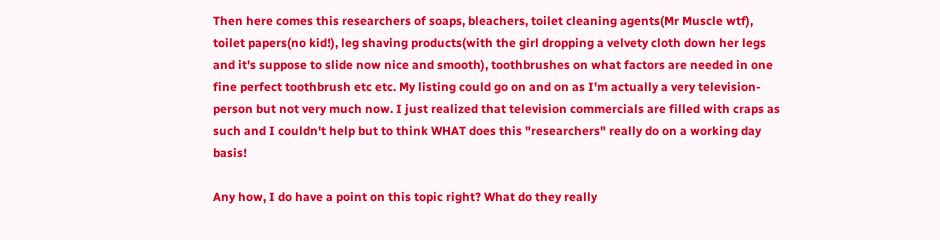Then here comes this researchers of soaps, bleachers, toilet cleaning agents(Mr Muscle wtf), toilet papers(no kid!), leg shaving products(with the girl dropping a velvety cloth down her legs and it's suppose to slide now nice and smooth), toothbrushes on what factors are needed in one fine perfect toothbrush etc etc. My listing could go on and on as I'm actually a very television-person but not very much now. I just realized that television commercials are filled with craps as such and I couldn't help but to think WHAT does this "researchers" really do on a working day basis!

Any how, I do have a point on this topic right? What do they really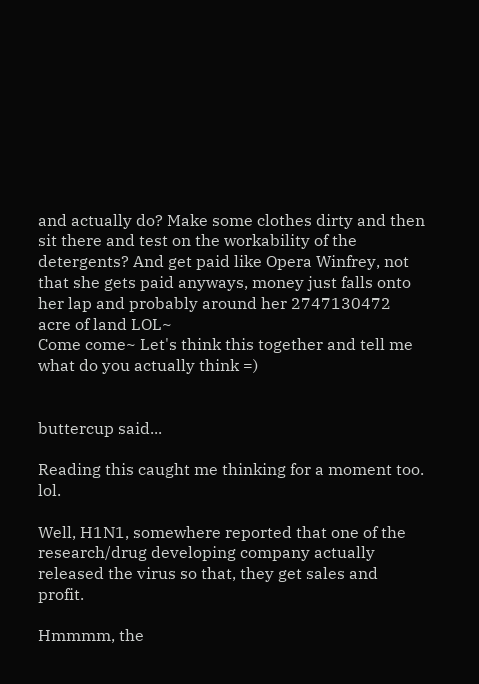and actually do? Make some clothes dirty and then sit there and test on the workability of the detergents? And get paid like Opera Winfrey, not that she gets paid anyways, money just falls onto her lap and probably around her 2747130472 acre of land LOL~
Come come~ Let's think this together and tell me what do you actually think =)


buttercup said...

Reading this caught me thinking for a moment too. lol.

Well, H1N1, somewhere reported that one of the research/drug developing company actually released the virus so that, they get sales and profit.

Hmmmm, the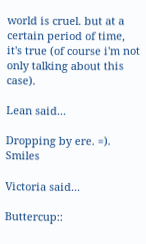world is cruel. but at a certain period of time, it's true (of course i'm not only talking about this case).

Lean said...

Dropping by ere. =). Smiles

Victoria said...

Buttercup::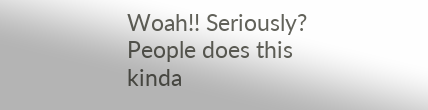Woah!! Seriously? People does this kinda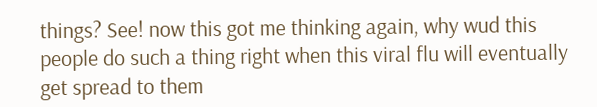things? See! now this got me thinking again, why wud this people do such a thing right when this viral flu will eventually get spread to them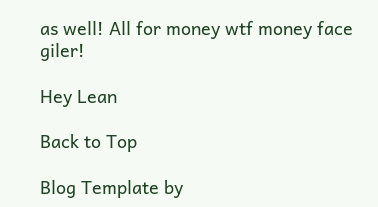as well! All for money wtf money face giler!

Hey Lean

Back to Top

Blog Template by